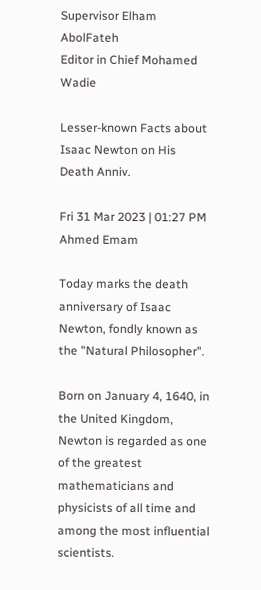Supervisor Elham AbolFateh
Editor in Chief Mohamed Wadie

Lesser-known Facts about Isaac Newton on His Death Anniv.

Fri 31 Mar 2023 | 01:27 PM
Ahmed Emam

Today marks the death anniversary of Isaac Newton, fondly known as the "Natural Philosopher".

Born on January 4, 1640, in the United Kingdom, Newton is regarded as one of the greatest mathematicians and physicists of all time and among the most influential scientists.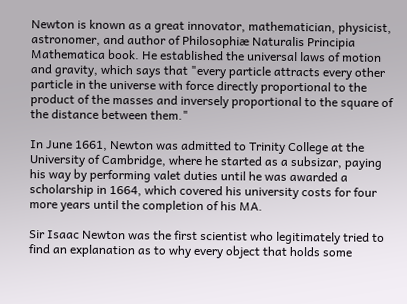Newton is known as a great innovator, mathematician, physicist, astronomer, and author of Philosophiæ Naturalis Principia Mathematica book. He established the universal laws of motion and gravity, which says that "every particle attracts every other particle in the universe with force directly proportional to the product of the masses and inversely proportional to the square of the distance between them."

In June 1661, Newton was admitted to Trinity College at the University of Cambridge, where he started as a subsizar, paying his way by performing valet duties until he was awarded a scholarship in 1664, which covered his university costs for four more years until the completion of his MA.

Sir Isaac Newton was the first scientist who legitimately tried to find an explanation as to why every object that holds some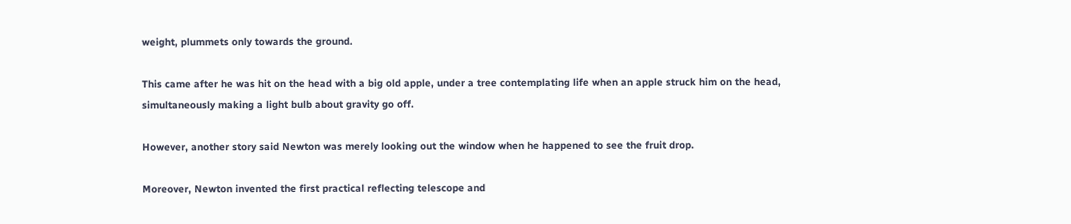weight, plummets only towards the ground.

This came after he was hit on the head with a big old apple, under a tree contemplating life when an apple struck him on the head, simultaneously making a light bulb about gravity go off.

However, another story said Newton was merely looking out the window when he happened to see the fruit drop.

Moreover, Newton invented the first practical reflecting telescope and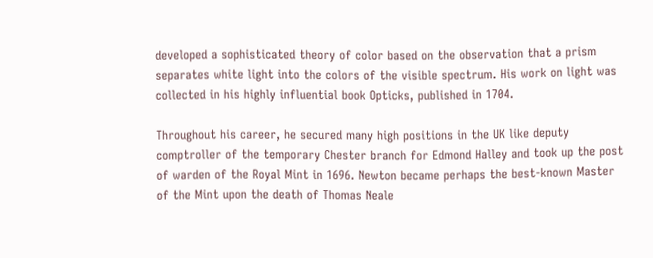developed a sophisticated theory of color based on the observation that a prism separates white light into the colors of the visible spectrum. His work on light was collected in his highly influential book Opticks, published in 1704.

Throughout his career, he secured many high positions in the UK like deputy comptroller of the temporary Chester branch for Edmond Halley and took up the post of warden of the Royal Mint in 1696. Newton became perhaps the best-known Master of the Mint upon the death of Thomas Neale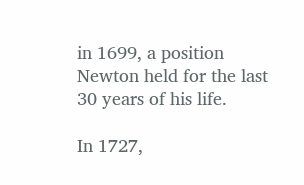in 1699, a position Newton held for the last 30 years of his life.

In 1727,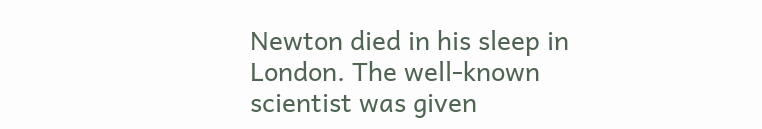Newton died in his sleep in London. The well-known scientist was given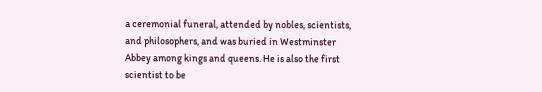a ceremonial funeral, attended by nobles, scientists, and philosophers, and was buried in Westminster Abbey among kings and queens. He is also the first scientist to be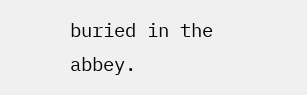buried in the abbey.